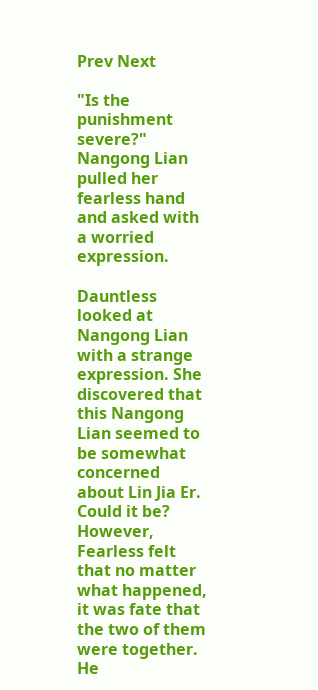Prev Next

"Is the punishment severe?" Nangong Lian pulled her fearless hand and asked with a worried expression.

Dauntless looked at Nangong Lian with a strange expression. She discovered that this Nangong Lian seemed to be somewhat concerned about Lin Jia Er. Could it be? However, Fearless felt that no matter what happened, it was fate that the two of them were together. He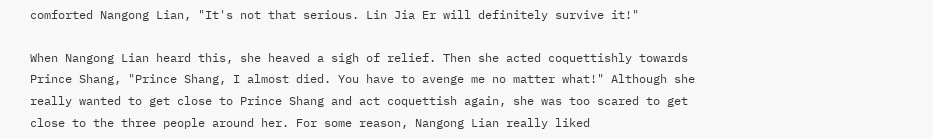comforted Nangong Lian, "It's not that serious. Lin Jia Er will definitely survive it!"

When Nangong Lian heard this, she heaved a sigh of relief. Then she acted coquettishly towards Prince Shang, "Prince Shang, I almost died. You have to avenge me no matter what!" Although she really wanted to get close to Prince Shang and act coquettish again, she was too scared to get close to the three people around her. For some reason, Nangong Lian really liked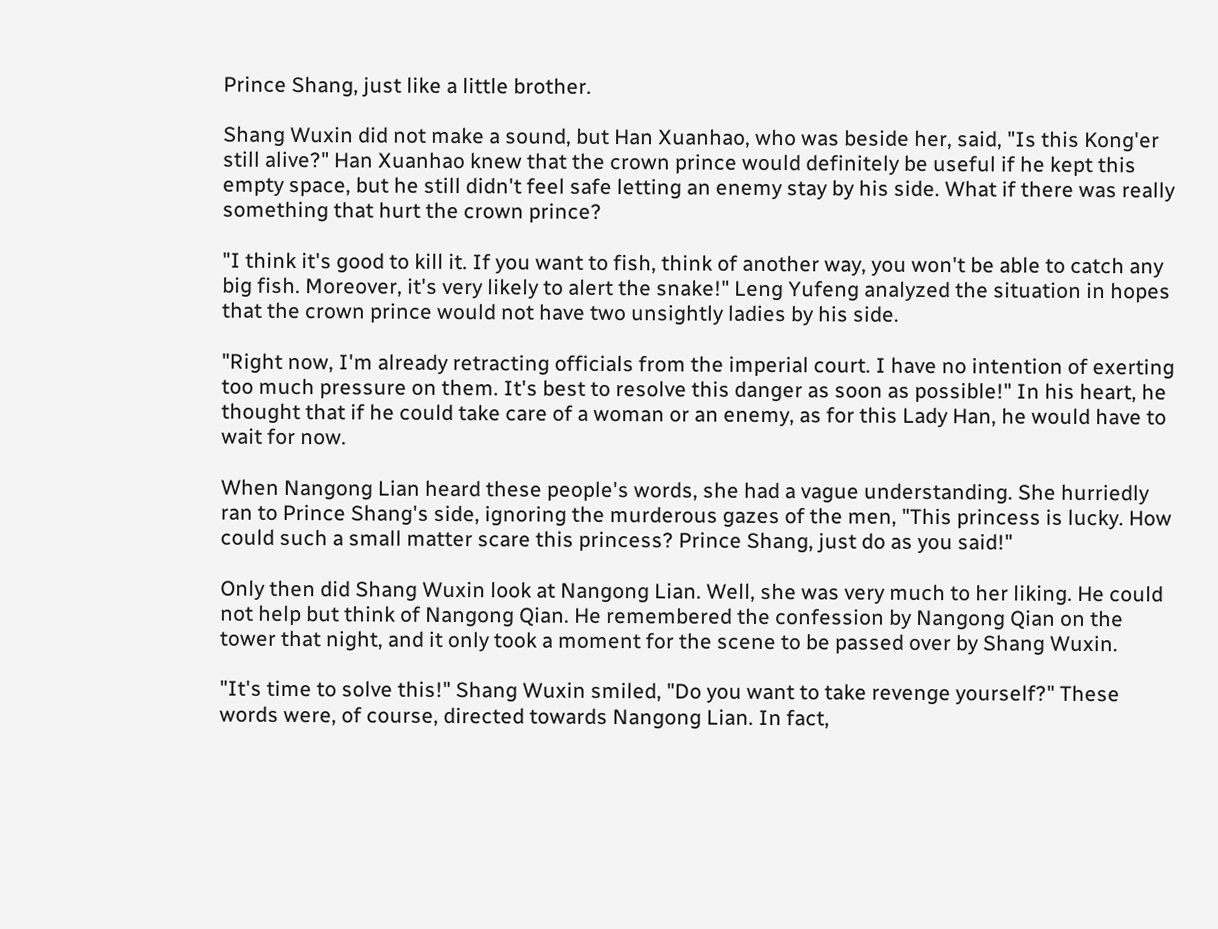Prince Shang, just like a little brother.

Shang Wuxin did not make a sound, but Han Xuanhao, who was beside her, said, "Is this Kong'er still alive?" Han Xuanhao knew that the crown prince would definitely be useful if he kept this empty space, but he still didn't feel safe letting an enemy stay by his side. What if there was really something that hurt the crown prince?

"I think it's good to kill it. If you want to fish, think of another way, you won't be able to catch any big fish. Moreover, it's very likely to alert the snake!" Leng Yufeng analyzed the situation in hopes that the crown prince would not have two unsightly ladies by his side.

"Right now, I'm already retracting officials from the imperial court. I have no intention of exerting too much pressure on them. It's best to resolve this danger as soon as possible!" In his heart, he thought that if he could take care of a woman or an enemy, as for this Lady Han, he would have to wait for now.

When Nangong Lian heard these people's words, she had a vague understanding. She hurriedly ran to Prince Shang's side, ignoring the murderous gazes of the men, "This princess is lucky. How could such a small matter scare this princess? Prince Shang, just do as you said!"

Only then did Shang Wuxin look at Nangong Lian. Well, she was very much to her liking. He could not help but think of Nangong Qian. He remembered the confession by Nangong Qian on the tower that night, and it only took a moment for the scene to be passed over by Shang Wuxin.

"It's time to solve this!" Shang Wuxin smiled, "Do you want to take revenge yourself?" These words were, of course, directed towards Nangong Lian. In fact,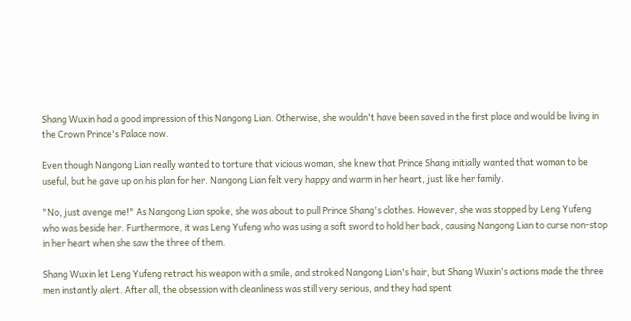Shang Wuxin had a good impression of this Nangong Lian. Otherwise, she wouldn't have been saved in the first place and would be living in the Crown Prince's Palace now.

Even though Nangong Lian really wanted to torture that vicious woman, she knew that Prince Shang initially wanted that woman to be useful, but he gave up on his plan for her. Nangong Lian felt very happy and warm in her heart, just like her family.

"No, just avenge me!" As Nangong Lian spoke, she was about to pull Prince Shang's clothes. However, she was stopped by Leng Yufeng who was beside her. Furthermore, it was Leng Yufeng who was using a soft sword to hold her back, causing Nangong Lian to curse non-stop in her heart when she saw the three of them.

Shang Wuxin let Leng Yufeng retract his weapon with a smile, and stroked Nangong Lian's hair, but Shang Wuxin's actions made the three men instantly alert. After all, the obsession with cleanliness was still very serious, and they had spent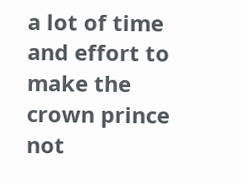a lot of time and effort to make the crown prince not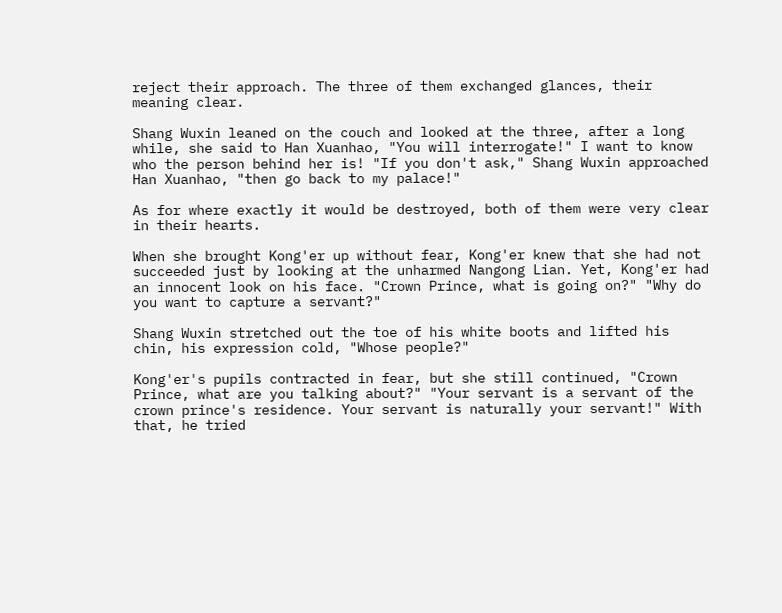reject their approach. The three of them exchanged glances, their meaning clear.

Shang Wuxin leaned on the couch and looked at the three, after a long while, she said to Han Xuanhao, "You will interrogate!" I want to know who the person behind her is! "If you don't ask," Shang Wuxin approached Han Xuanhao, "then go back to my palace!"

As for where exactly it would be destroyed, both of them were very clear in their hearts.

When she brought Kong'er up without fear, Kong'er knew that she had not succeeded just by looking at the unharmed Nangong Lian. Yet, Kong'er had an innocent look on his face. "Crown Prince, what is going on?" "Why do you want to capture a servant?"

Shang Wuxin stretched out the toe of his white boots and lifted his chin, his expression cold, "Whose people?"

Kong'er's pupils contracted in fear, but she still continued, "Crown Prince, what are you talking about?" "Your servant is a servant of the crown prince's residence. Your servant is naturally your servant!" With that, he tried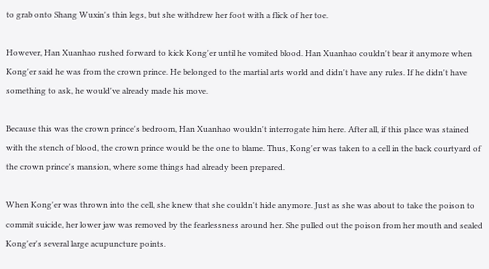to grab onto Shang Wuxin's thin legs, but she withdrew her foot with a flick of her toe.

However, Han Xuanhao rushed forward to kick Kong'er until he vomited blood. Han Xuanhao couldn't bear it anymore when Kong'er said he was from the crown prince. He belonged to the martial arts world and didn't have any rules. If he didn't have something to ask, he would've already made his move.

Because this was the crown prince's bedroom, Han Xuanhao wouldn't interrogate him here. After all, if this place was stained with the stench of blood, the crown prince would be the one to blame. Thus, Kong'er was taken to a cell in the back courtyard of the crown prince's mansion, where some things had already been prepared.

When Kong'er was thrown into the cell, she knew that she couldn't hide anymore. Just as she was about to take the poison to commit suicide, her lower jaw was removed by the fearlessness around her. She pulled out the poison from her mouth and sealed Kong'er's several large acupuncture points.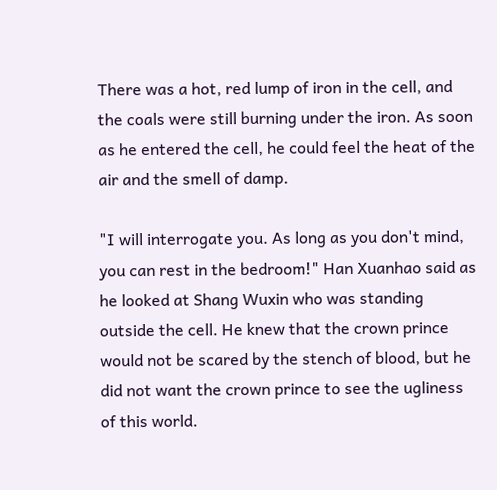There was a hot, red lump of iron in the cell, and the coals were still burning under the iron. As soon as he entered the cell, he could feel the heat of the air and the smell of damp.

"I will interrogate you. As long as you don't mind, you can rest in the bedroom!" Han Xuanhao said as he looked at Shang Wuxin who was standing outside the cell. He knew that the crown prince would not be scared by the stench of blood, but he did not want the crown prince to see the ugliness of this world.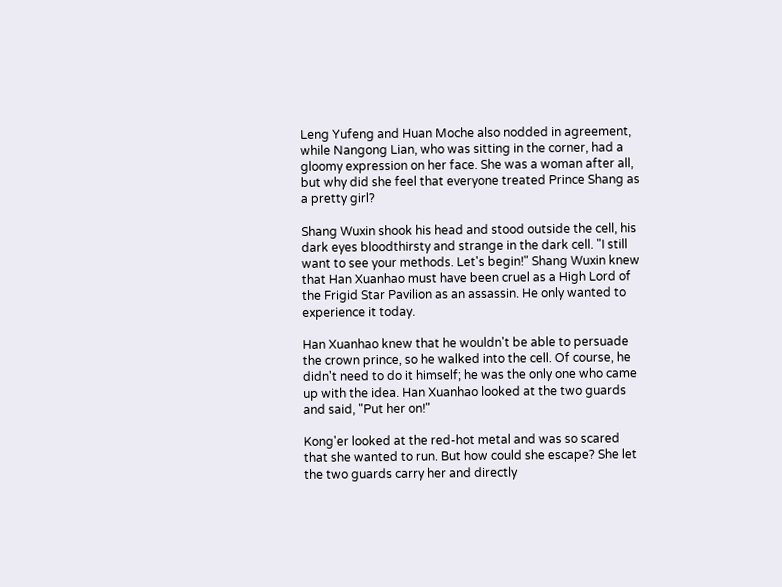Leng Yufeng and Huan Moche also nodded in agreement, while Nangong Lian, who was sitting in the corner, had a gloomy expression on her face. She was a woman after all, but why did she feel that everyone treated Prince Shang as a pretty girl?

Shang Wuxin shook his head and stood outside the cell, his dark eyes bloodthirsty and strange in the dark cell. "I still want to see your methods. Let's begin!" Shang Wuxin knew that Han Xuanhao must have been cruel as a High Lord of the Frigid Star Pavilion as an assassin. He only wanted to experience it today.

Han Xuanhao knew that he wouldn't be able to persuade the crown prince, so he walked into the cell. Of course, he didn't need to do it himself; he was the only one who came up with the idea. Han Xuanhao looked at the two guards and said, "Put her on!"

Kong'er looked at the red-hot metal and was so scared that she wanted to run. But how could she escape? She let the two guards carry her and directly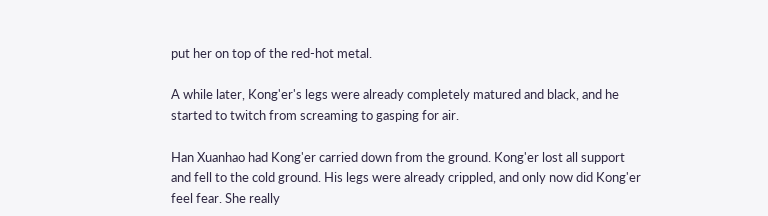put her on top of the red-hot metal.

A while later, Kong'er's legs were already completely matured and black, and he started to twitch from screaming to gasping for air.

Han Xuanhao had Kong'er carried down from the ground. Kong'er lost all support and fell to the cold ground. His legs were already crippled, and only now did Kong'er feel fear. She really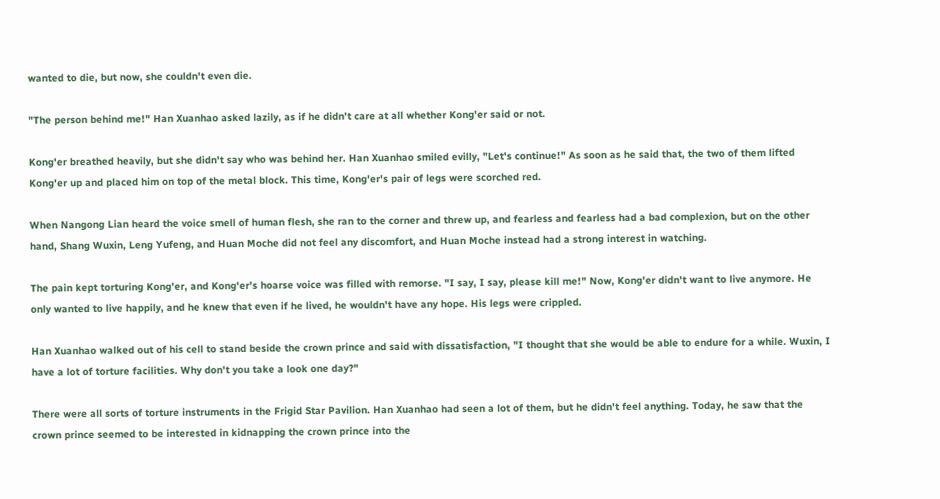wanted to die, but now, she couldn't even die.

"The person behind me!" Han Xuanhao asked lazily, as if he didn't care at all whether Kong'er said or not.

Kong'er breathed heavily, but she didn't say who was behind her. Han Xuanhao smiled evilly, "Let's continue!" As soon as he said that, the two of them lifted Kong'er up and placed him on top of the metal block. This time, Kong'er's pair of legs were scorched red.

When Nangong Lian heard the voice smell of human flesh, she ran to the corner and threw up, and fearless and fearless had a bad complexion, but on the other hand, Shang Wuxin, Leng Yufeng, and Huan Moche did not feel any discomfort, and Huan Moche instead had a strong interest in watching.

The pain kept torturing Kong'er, and Kong'er's hoarse voice was filled with remorse. "I say, I say, please kill me!" Now, Kong'er didn't want to live anymore. He only wanted to live happily, and he knew that even if he lived, he wouldn't have any hope. His legs were crippled.

Han Xuanhao walked out of his cell to stand beside the crown prince and said with dissatisfaction, "I thought that she would be able to endure for a while. Wuxin, I have a lot of torture facilities. Why don't you take a look one day?"

There were all sorts of torture instruments in the Frigid Star Pavilion. Han Xuanhao had seen a lot of them, but he didn't feel anything. Today, he saw that the crown prince seemed to be interested in kidnapping the crown prince into the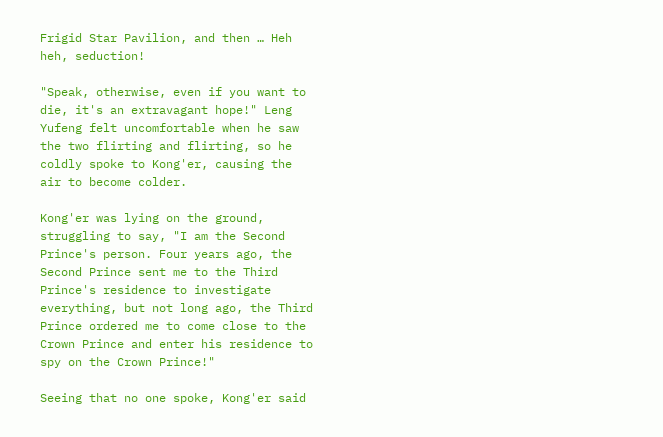Frigid Star Pavilion, and then … Heh heh, seduction!

"Speak, otherwise, even if you want to die, it's an extravagant hope!" Leng Yufeng felt uncomfortable when he saw the two flirting and flirting, so he coldly spoke to Kong'er, causing the air to become colder.

Kong'er was lying on the ground, struggling to say, "I am the Second Prince's person. Four years ago, the Second Prince sent me to the Third Prince's residence to investigate everything, but not long ago, the Third Prince ordered me to come close to the Crown Prince and enter his residence to spy on the Crown Prince!"

Seeing that no one spoke, Kong'er said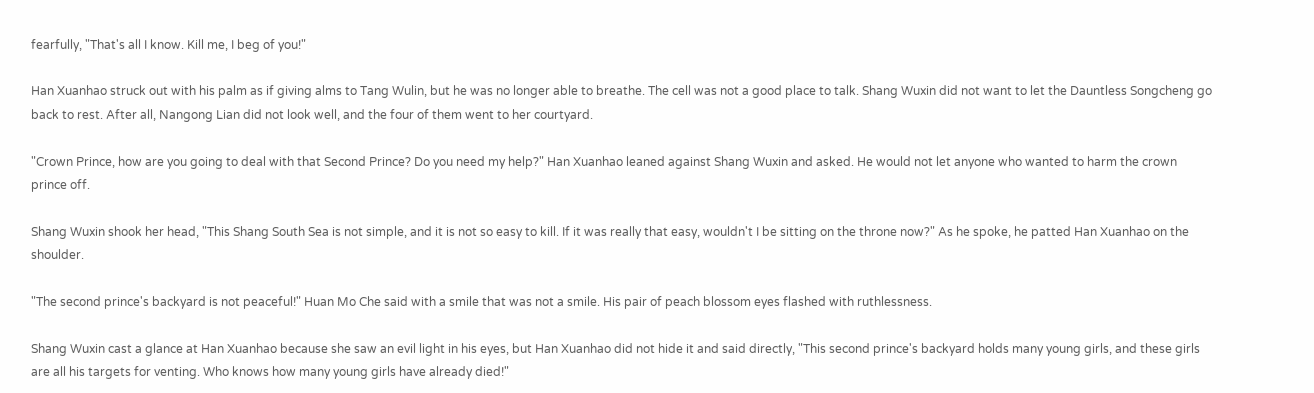fearfully, "That's all I know. Kill me, I beg of you!"

Han Xuanhao struck out with his palm as if giving alms to Tang Wulin, but he was no longer able to breathe. The cell was not a good place to talk. Shang Wuxin did not want to let the Dauntless Songcheng go back to rest. After all, Nangong Lian did not look well, and the four of them went to her courtyard.

"Crown Prince, how are you going to deal with that Second Prince? Do you need my help?" Han Xuanhao leaned against Shang Wuxin and asked. He would not let anyone who wanted to harm the crown prince off.

Shang Wuxin shook her head, "This Shang South Sea is not simple, and it is not so easy to kill. If it was really that easy, wouldn't I be sitting on the throne now?" As he spoke, he patted Han Xuanhao on the shoulder.

"The second prince's backyard is not peaceful!" Huan Mo Che said with a smile that was not a smile. His pair of peach blossom eyes flashed with ruthlessness.

Shang Wuxin cast a glance at Han Xuanhao because she saw an evil light in his eyes, but Han Xuanhao did not hide it and said directly, "This second prince's backyard holds many young girls, and these girls are all his targets for venting. Who knows how many young girls have already died!"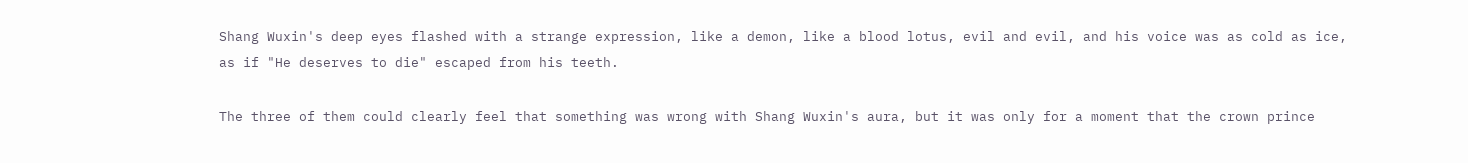Shang Wuxin's deep eyes flashed with a strange expression, like a demon, like a blood lotus, evil and evil, and his voice was as cold as ice, as if "He deserves to die" escaped from his teeth.

The three of them could clearly feel that something was wrong with Shang Wuxin's aura, but it was only for a moment that the crown prince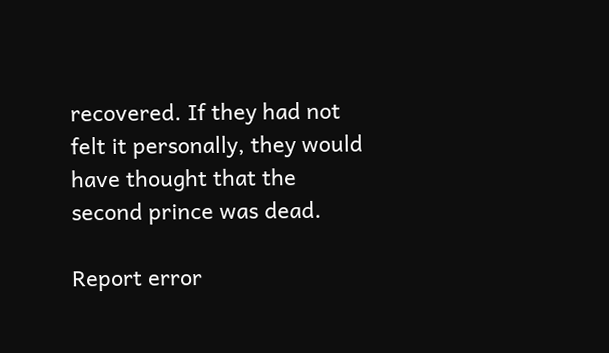recovered. If they had not felt it personally, they would have thought that the second prince was dead.

Report error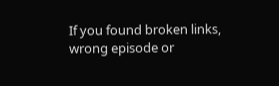If you found broken links, wrong episode or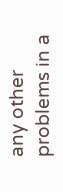any other problems in a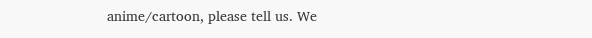anime/cartoon, please tell us. We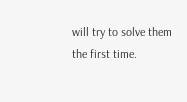will try to solve them the first time.